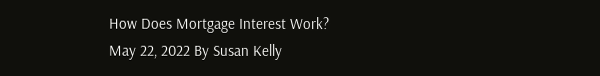How Does Mortgage Interest Work?
May 22, 2022 By Susan Kelly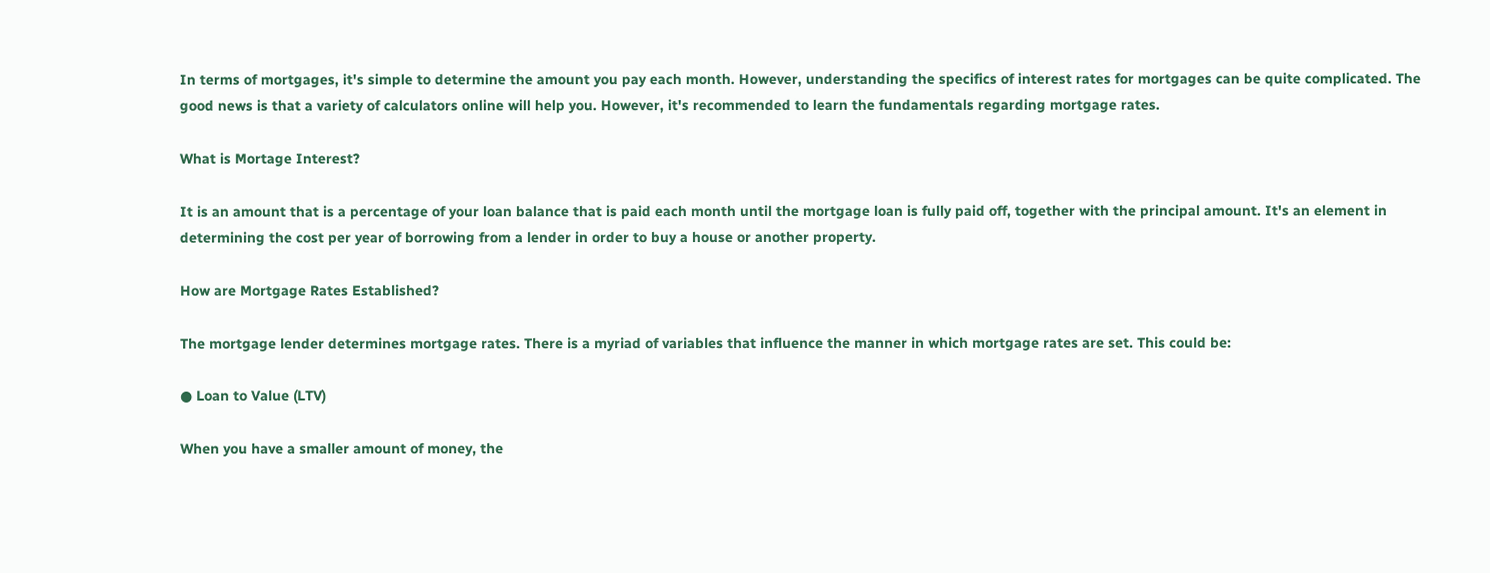In terms of mortgages, it's simple to determine the amount you pay each month. However, understanding the specifics of interest rates for mortgages can be quite complicated. The good news is that a variety of calculators online will help you. However, it's recommended to learn the fundamentals regarding mortgage rates.

What is Mortage Interest?

It is an amount that is a percentage of your loan balance that is paid each month until the mortgage loan is fully paid off, together with the principal amount. It's an element in determining the cost per year of borrowing from a lender in order to buy a house or another property.

How are Mortgage Rates Established?

The mortgage lender determines mortgage rates. There is a myriad of variables that influence the manner in which mortgage rates are set. This could be:

● Loan to Value (LTV)

When you have a smaller amount of money, the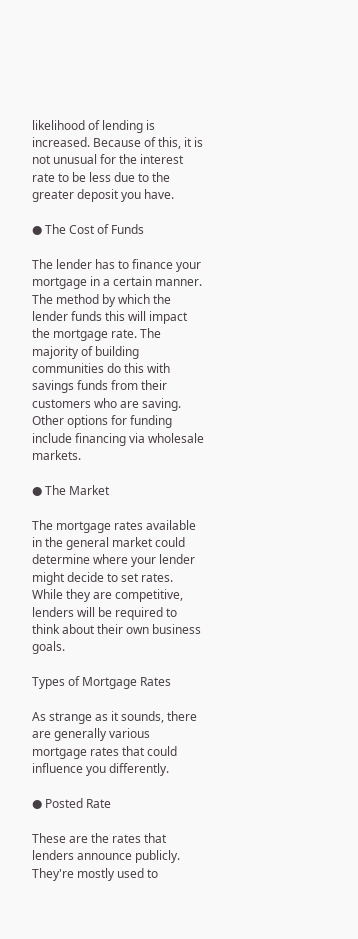likelihood of lending is increased. Because of this, it is not unusual for the interest rate to be less due to the greater deposit you have.

● The Cost of Funds

The lender has to finance your mortgage in a certain manner. The method by which the lender funds this will impact the mortgage rate. The majority of building communities do this with savings funds from their customers who are saving. Other options for funding include financing via wholesale markets.

● The Market

The mortgage rates available in the general market could determine where your lender might decide to set rates. While they are competitive, lenders will be required to think about their own business goals.

Types of Mortgage Rates

As strange as it sounds, there are generally various mortgage rates that could influence you differently.

● Posted Rate

These are the rates that lenders announce publicly. They're mostly used to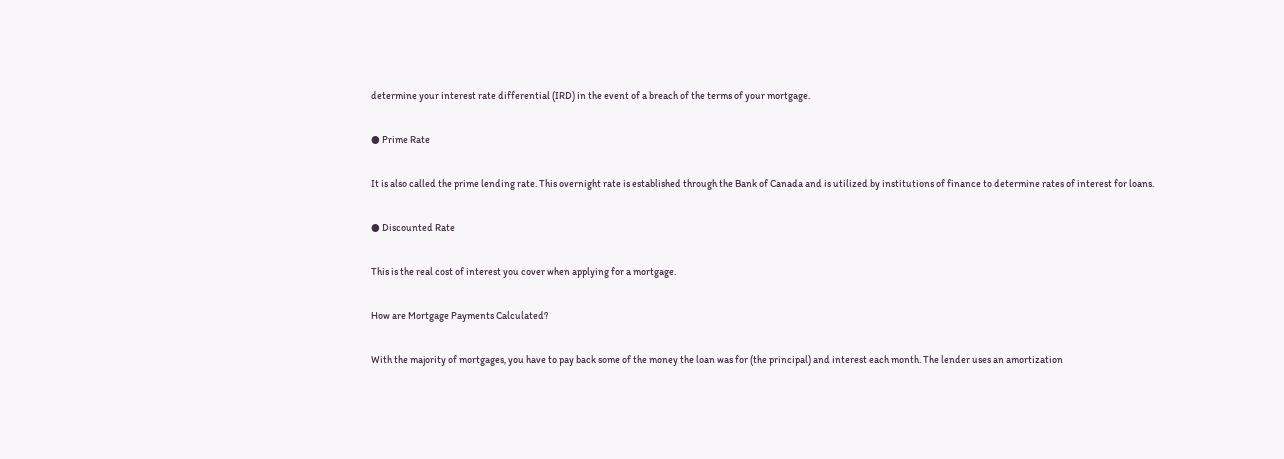determine your interest rate differential (IRD) in the event of a breach of the terms of your mortgage.

● Prime Rate

It is also called the prime lending rate. This overnight rate is established through the Bank of Canada and is utilized by institutions of finance to determine rates of interest for loans.

● Discounted Rate

This is the real cost of interest you cover when applying for a mortgage.

How are Mortgage Payments Calculated?

With the majority of mortgages, you have to pay back some of the money the loan was for (the principal) and interest each month. The lender uses an amortization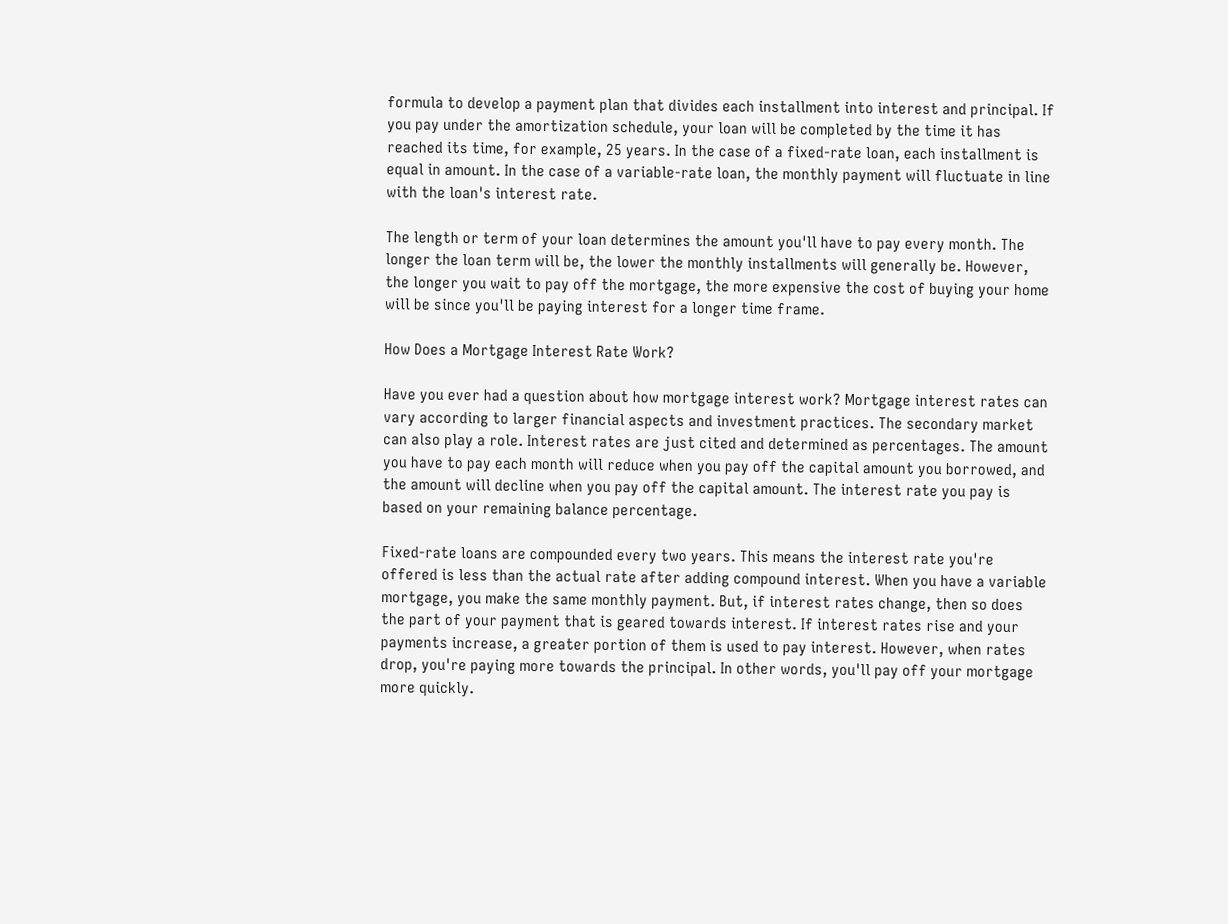formula to develop a payment plan that divides each installment into interest and principal. If you pay under the amortization schedule, your loan will be completed by the time it has reached its time, for example, 25 years. In the case of a fixed-rate loan, each installment is equal in amount. In the case of a variable-rate loan, the monthly payment will fluctuate in line with the loan's interest rate.

The length or term of your loan determines the amount you'll have to pay every month. The longer the loan term will be, the lower the monthly installments will generally be. However, the longer you wait to pay off the mortgage, the more expensive the cost of buying your home will be since you'll be paying interest for a longer time frame.

How Does a Mortgage Interest Rate Work?

Have you ever had a question about how mortgage interest work? Mortgage interest rates can vary according to larger financial aspects and investment practices. The secondary market can also play a role. Interest rates are just cited and determined as percentages. The amount you have to pay each month will reduce when you pay off the capital amount you borrowed, and the amount will decline when you pay off the capital amount. The interest rate you pay is based on your remaining balance percentage.

Fixed-rate loans are compounded every two years. This means the interest rate you're offered is less than the actual rate after adding compound interest. When you have a variable mortgage, you make the same monthly payment. But, if interest rates change, then so does the part of your payment that is geared towards interest. If interest rates rise and your payments increase, a greater portion of them is used to pay interest. However, when rates drop, you're paying more towards the principal. In other words, you'll pay off your mortgage more quickly.